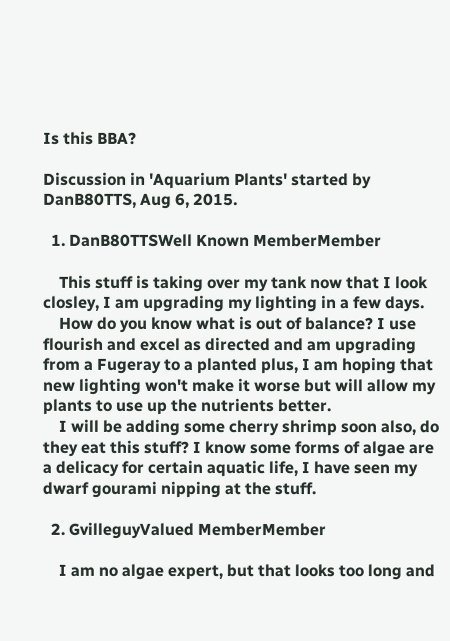Is this BBA?

Discussion in 'Aquarium Plants' started by DanB80TTS, Aug 6, 2015.

  1. DanB80TTSWell Known MemberMember

    This stuff is taking over my tank now that I look closley, I am upgrading my lighting in a few days.
    How do you know what is out of balance? I use flourish and excel as directed and am upgrading from a Fugeray to a planted plus, I am hoping that new lighting won't make it worse but will allow my plants to use up the nutrients better.
    I will be adding some cherry shrimp soon also, do they eat this stuff? I know some forms of algae are a delicacy for certain aquatic life, I have seen my dwarf gourami nipping at the stuff.

  2. GvilleguyValued MemberMember

    I am no algae expert, but that looks too long and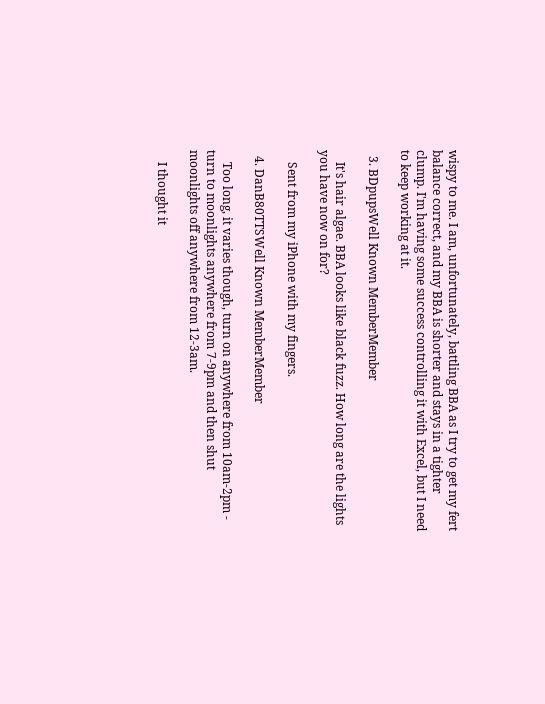wispy to me. I am, unfortunately, battling BBA as I try to get my fert balance correct, and my BBA is shorter and stays in a tighter clump. I'm having some success controlling it with Excel, but I need to keep working at it.

  3. BDpupsWell Known MemberMember

    It's hair algae. BBA looks like black fuzz. How long are the lights you have now on for?

    Sent from my iPhone with my fingers.

  4. DanB80TTSWell Known MemberMember

    Too long, it varies though, turn on anywhere from 10am-2pm - turn to moonlights anywhere from 7-9pm and then shut moonlights off anywhere from 12-3am.

    I thought it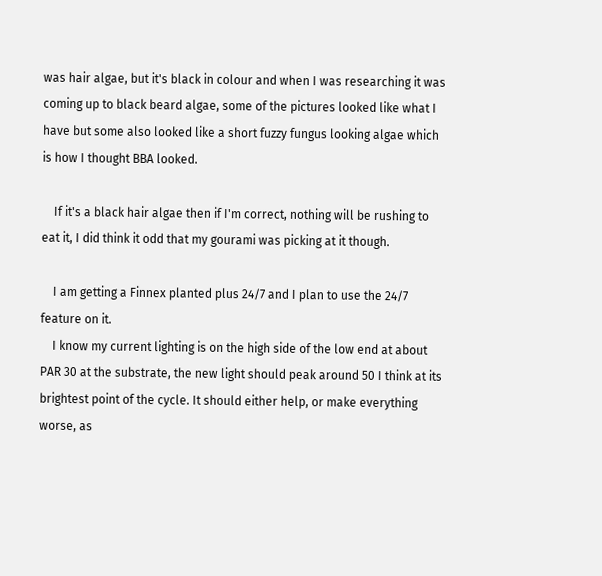was hair algae, but it's black in colour and when I was researching it was coming up to black beard algae, some of the pictures looked like what I have but some also looked like a short fuzzy fungus looking algae which is how I thought BBA looked.

    If it's a black hair algae then if I'm correct, nothing will be rushing to eat it, I did think it odd that my gourami was picking at it though.

    I am getting a Finnex planted plus 24/7 and I plan to use the 24/7 feature on it.
    I know my current lighting is on the high side of the low end at about PAR 30 at the substrate, the new light should peak around 50 I think at its brightest point of the cycle. It should either help, or make everything worse, as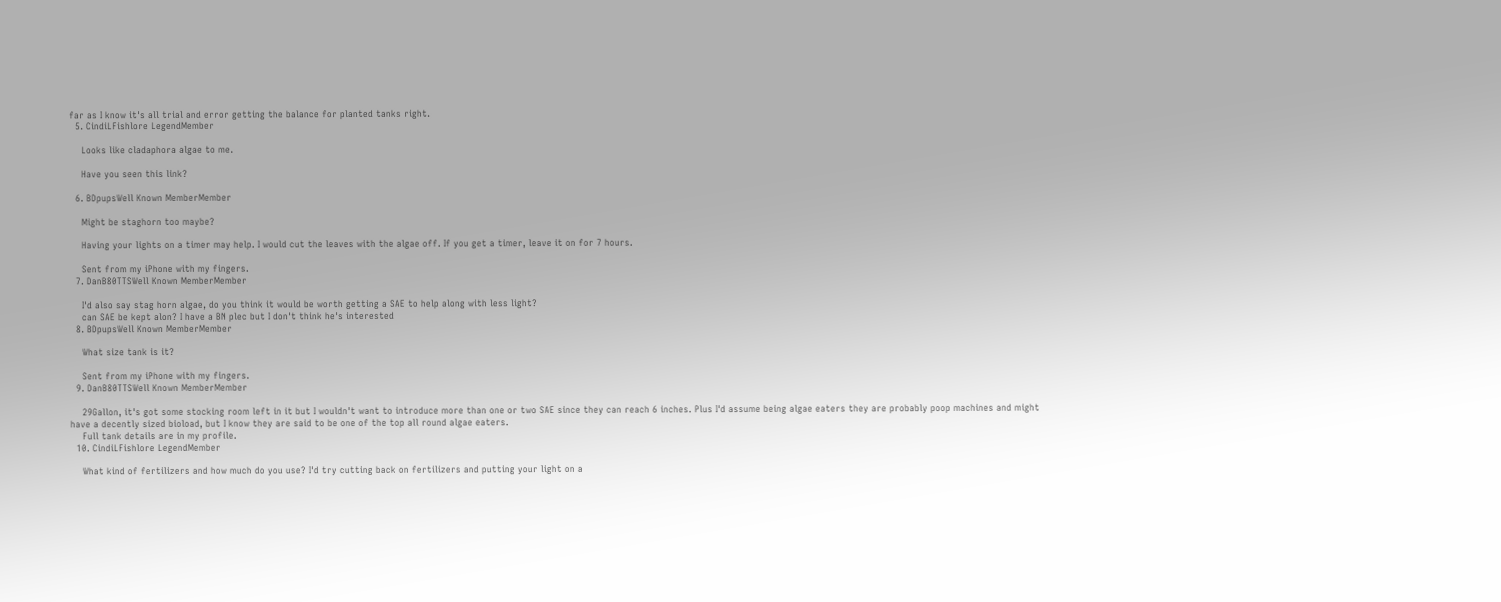far as I know it's all trial and error getting the balance for planted tanks right.
  5. CindiLFishlore LegendMember

    Looks like cladaphora algae to me.

    Have you seen this link?

  6. BDpupsWell Known MemberMember

    Might be staghorn too maybe?

    Having your lights on a timer may help. I would cut the leaves with the algae off. If you get a timer, leave it on for 7 hours.

    Sent from my iPhone with my fingers.
  7. DanB80TTSWell Known MemberMember

    I'd also say stag horn algae, do you think it would be worth getting a SAE to help along with less light?
    can SAE be kept alon? I have a BN plec but I don't think he's interested
  8. BDpupsWell Known MemberMember

    What size tank is it?

    Sent from my iPhone with my fingers.
  9. DanB80TTSWell Known MemberMember

    29Gallon, it's got some stocking room left in it but I wouldn't want to introduce more than one or two SAE since they can reach 6 inches. Plus I'd assume being algae eaters they are probably poop machines and might have a decently sized bioload, but I know they are said to be one of the top all round algae eaters.
    Full tank details are in my profile.
  10. CindiLFishlore LegendMember

    What kind of fertilizers and how much do you use? I'd try cutting back on fertilizers and putting your light on a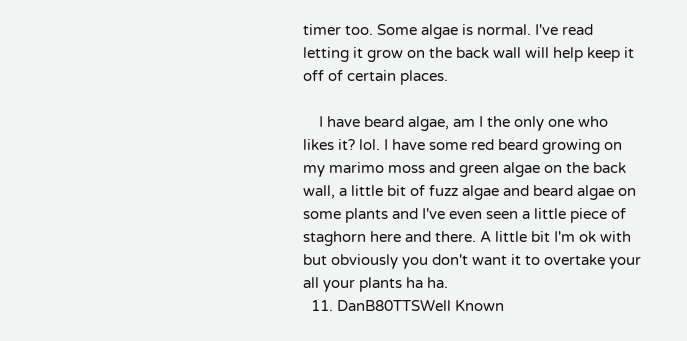timer too. Some algae is normal. I've read letting it grow on the back wall will help keep it off of certain places.

    I have beard algae, am I the only one who likes it? lol. I have some red beard growing on my marimo moss and green algae on the back wall, a little bit of fuzz algae and beard algae on some plants and I've even seen a little piece of staghorn here and there. A little bit I'm ok with but obviously you don't want it to overtake your all your plants ha ha.
  11. DanB80TTSWell Known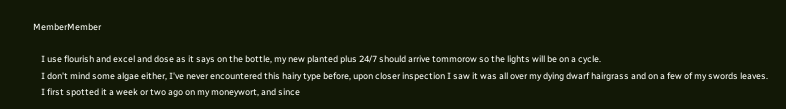MemberMember

    I use flourish and excel and dose as it says on the bottle, my new planted plus 24/7 should arrive tommorow so the lights will be on a cycle.
    I don't mind some algae either, I've never encountered this hairy type before, upon closer inspection I saw it was all over my dying dwarf hairgrass and on a few of my swords leaves.
    I first spotted it a week or two ago on my moneywort, and since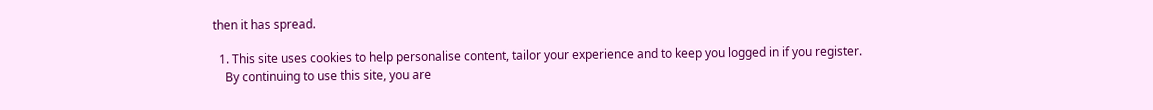then it has spread.

  1. This site uses cookies to help personalise content, tailor your experience and to keep you logged in if you register.
    By continuing to use this site, you are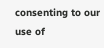consenting to our use of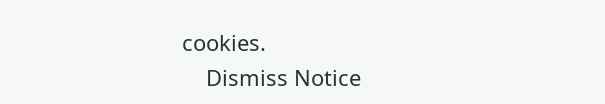cookies.
    Dismiss Notice